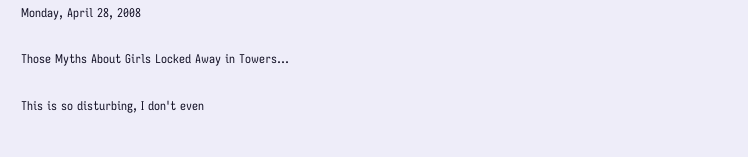Monday, April 28, 2008

Those Myths About Girls Locked Away in Towers...

This is so disturbing, I don't even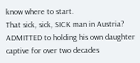know where to start.
That sick, sick, SICK man in Austria? ADMITTED to holding his own daughter captive for over two decades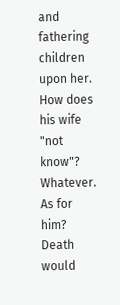and fathering children upon her.
How does his wife "not know"? Whatever.
As for him? Death would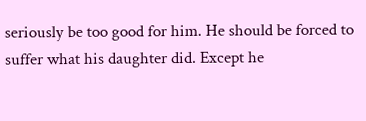seriously be too good for him. He should be forced to suffer what his daughter did. Except he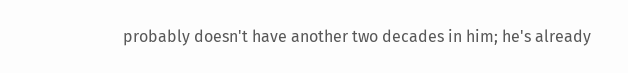probably doesn't have another two decades in him; he's already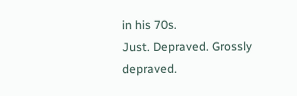in his 70s.
Just. Depraved. Grossly depraved.